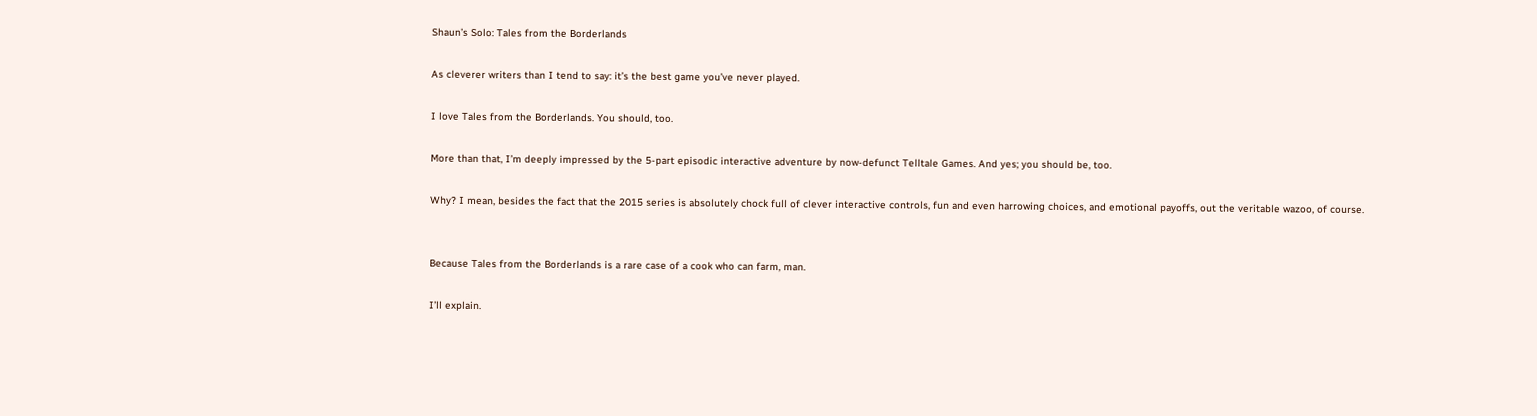Shaun’s Solo: Tales from the Borderlands

As cleverer writers than I tend to say: it’s the best game you’ve never played.

I love Tales from the Borderlands. You should, too.

More than that, I’m deeply impressed by the 5-part episodic interactive adventure by now-defunct Telltale Games. And yes; you should be, too.

Why? I mean, besides the fact that the 2015 series is absolutely chock full of clever interactive controls, fun and even harrowing choices, and emotional payoffs, out the veritable wazoo, of course.


Because Tales from the Borderlands is a rare case of a cook who can farm, man.

I’ll explain.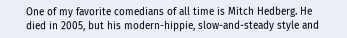One of my favorite comedians of all time is Mitch Hedberg. He died in 2005, but his modern-hippie, slow-and-steady style and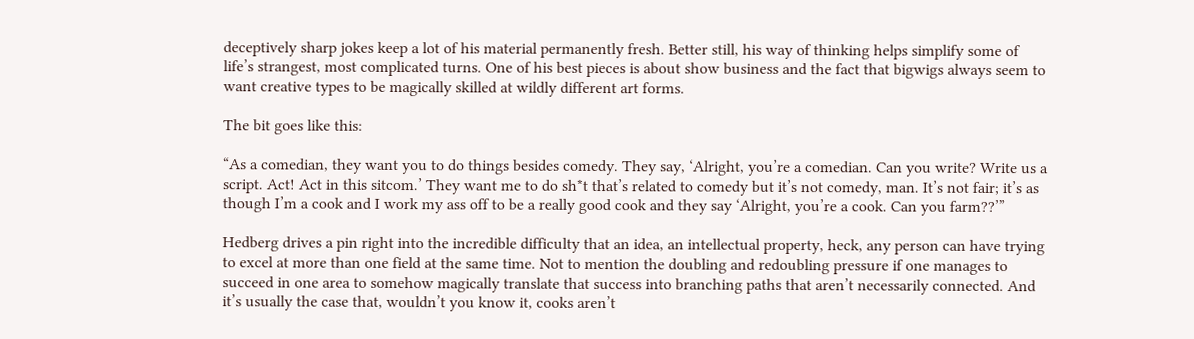deceptively sharp jokes keep a lot of his material permanently fresh. Better still, his way of thinking helps simplify some of life’s strangest, most complicated turns. One of his best pieces is about show business and the fact that bigwigs always seem to want creative types to be magically skilled at wildly different art forms.

The bit goes like this:

“As a comedian, they want you to do things besides comedy. They say, ‘Alright, you’re a comedian. Can you write? Write us a script. Act! Act in this sitcom.’ They want me to do sh*t that’s related to comedy but it’s not comedy, man. It’s not fair; it’s as though I’m a cook and I work my ass off to be a really good cook and they say ‘Alright, you’re a cook. Can you farm??’”

Hedberg drives a pin right into the incredible difficulty that an idea, an intellectual property, heck, any person can have trying to excel at more than one field at the same time. Not to mention the doubling and redoubling pressure if one manages to succeed in one area to somehow magically translate that success into branching paths that aren’t necessarily connected. And it’s usually the case that, wouldn’t you know it, cooks aren’t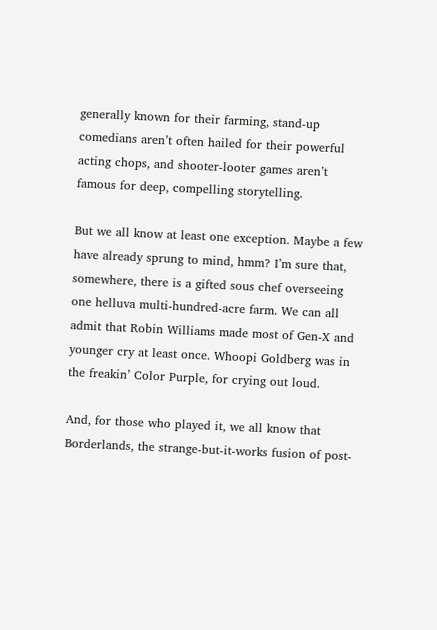generally known for their farming, stand-up comedians aren’t often hailed for their powerful acting chops, and shooter-looter games aren’t famous for deep, compelling storytelling.

But we all know at least one exception. Maybe a few have already sprung to mind, hmm? I’m sure that, somewhere, there is a gifted sous chef overseeing one helluva multi-hundred-acre farm. We can all admit that Robin Williams made most of Gen-X and younger cry at least once. Whoopi Goldberg was in the freakin’ Color Purple, for crying out loud.

And, for those who played it, we all know that Borderlands, the strange-but-it-works fusion of post-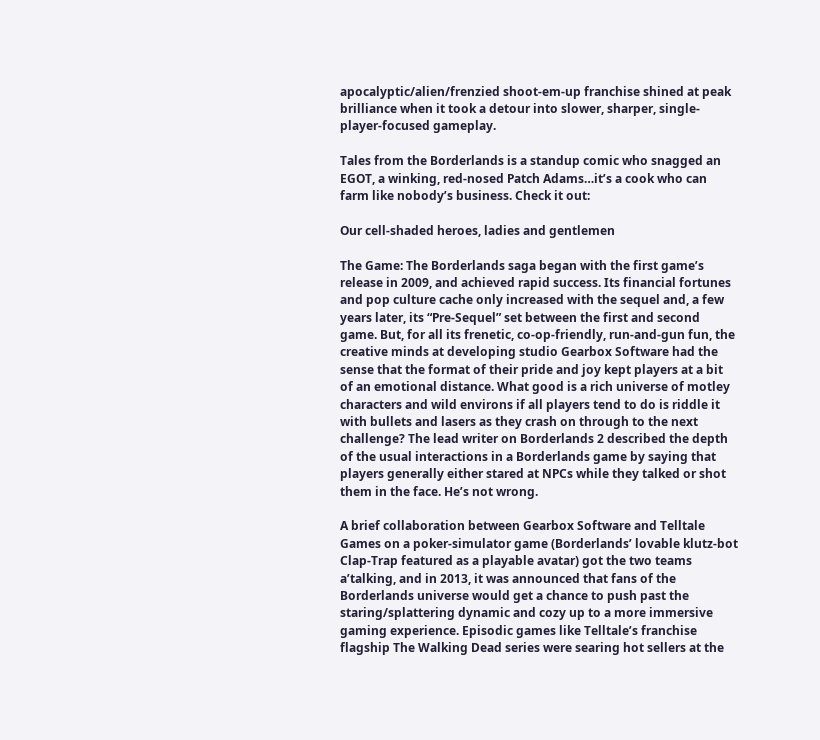apocalyptic/alien/frenzied shoot-em-up franchise shined at peak brilliance when it took a detour into slower, sharper, single-player-focused gameplay.

Tales from the Borderlands is a standup comic who snagged an EGOT, a winking, red-nosed Patch Adams…it’s a cook who can farm like nobody’s business. Check it out:

Our cell-shaded heroes, ladies and gentlemen

The Game: The Borderlands saga began with the first game’s release in 2009, and achieved rapid success. Its financial fortunes and pop culture cache only increased with the sequel and, a few years later, its “Pre-Sequel” set between the first and second game. But, for all its frenetic, co-op-friendly, run-and-gun fun, the creative minds at developing studio Gearbox Software had the sense that the format of their pride and joy kept players at a bit of an emotional distance. What good is a rich universe of motley characters and wild environs if all players tend to do is riddle it with bullets and lasers as they crash on through to the next challenge? The lead writer on Borderlands 2 described the depth of the usual interactions in a Borderlands game by saying that players generally either stared at NPCs while they talked or shot them in the face. He’s not wrong.

A brief collaboration between Gearbox Software and Telltale Games on a poker-simulator game (Borderlands’ lovable klutz-bot Clap-Trap featured as a playable avatar) got the two teams a’talking, and in 2013, it was announced that fans of the Borderlands universe would get a chance to push past the staring/splattering dynamic and cozy up to a more immersive gaming experience. Episodic games like Telltale’s franchise flagship The Walking Dead series were searing hot sellers at the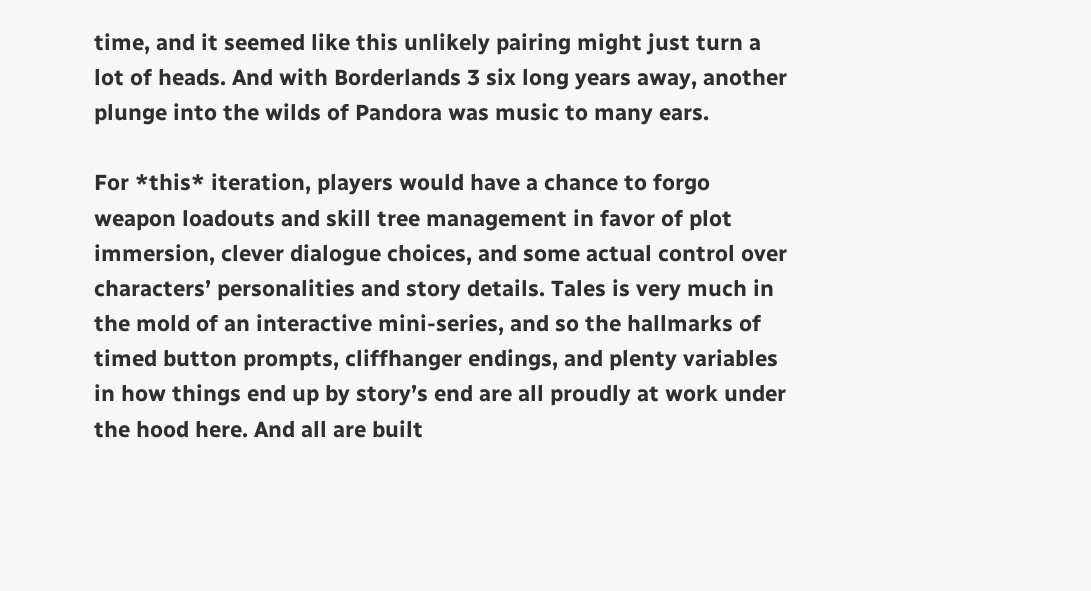time, and it seemed like this unlikely pairing might just turn a lot of heads. And with Borderlands 3 six long years away, another plunge into the wilds of Pandora was music to many ears.

For *this* iteration, players would have a chance to forgo weapon loadouts and skill tree management in favor of plot immersion, clever dialogue choices, and some actual control over characters’ personalities and story details. Tales is very much in the mold of an interactive mini-series, and so the hallmarks of timed button prompts, cliffhanger endings, and plenty variables in how things end up by story’s end are all proudly at work under the hood here. And all are built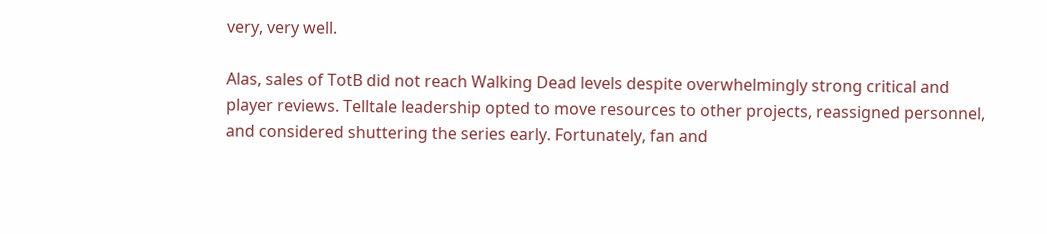very, very well.

Alas, sales of TotB did not reach Walking Dead levels despite overwhelmingly strong critical and player reviews. Telltale leadership opted to move resources to other projects, reassigned personnel, and considered shuttering the series early. Fortunately, fan and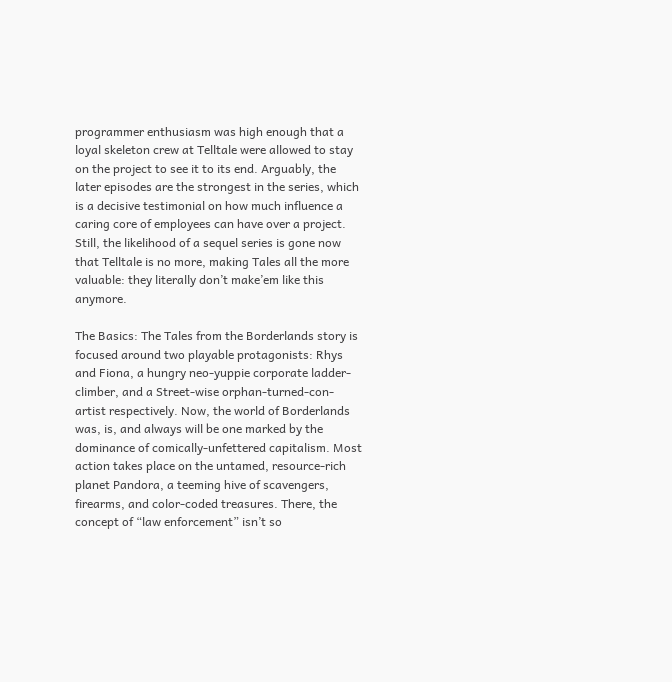programmer enthusiasm was high enough that a loyal skeleton crew at Telltale were allowed to stay on the project to see it to its end. Arguably, the later episodes are the strongest in the series, which is a decisive testimonial on how much influence a caring core of employees can have over a project. Still, the likelihood of a sequel series is gone now that Telltale is no more, making Tales all the more valuable: they literally don’t make’em like this anymore.

The Basics: The Tales from the Borderlands story is focused around two playable protagonists: Rhys and Fiona, a hungry neo-yuppie corporate ladder-climber, and a Street-wise orphan-turned-con-artist respectively. Now, the world of Borderlands was, is, and always will be one marked by the dominance of comically-unfettered capitalism. Most action takes place on the untamed, resource-rich planet Pandora, a teeming hive of scavengers, firearms, and color-coded treasures. There, the concept of “law enforcement” isn’t so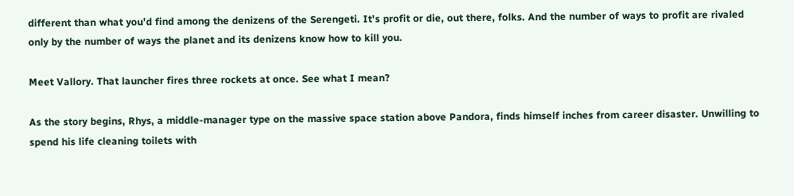different than what you’d find among the denizens of the Serengeti. It’s profit or die, out there, folks. And the number of ways to profit are rivaled only by the number of ways the planet and its denizens know how to kill you.

Meet Vallory. That launcher fires three rockets at once. See what I mean?

As the story begins, Rhys, a middle-manager type on the massive space station above Pandora, finds himself inches from career disaster. Unwilling to spend his life cleaning toilets with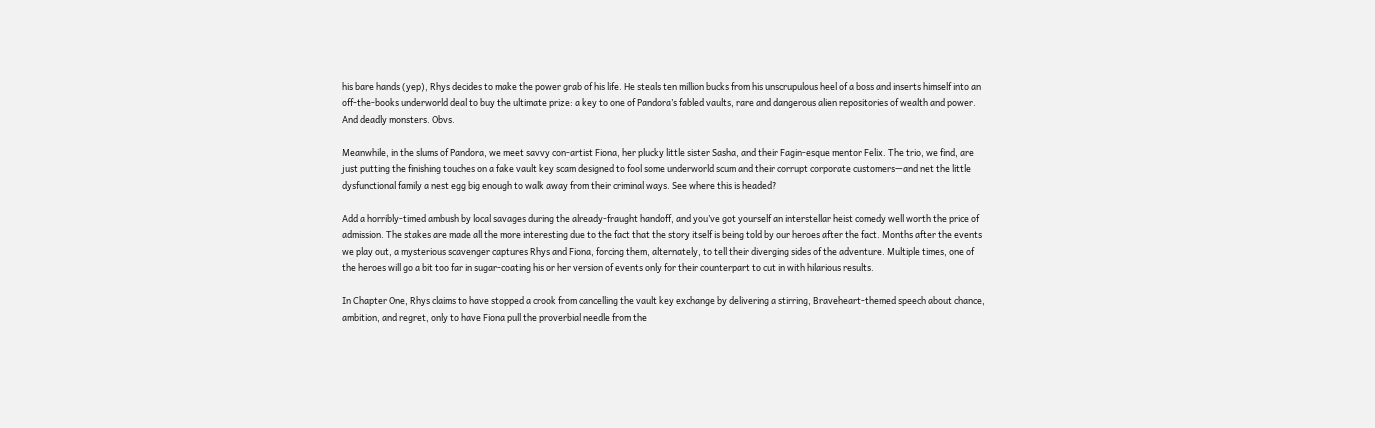his bare hands (yep), Rhys decides to make the power grab of his life. He steals ten million bucks from his unscrupulous heel of a boss and inserts himself into an off-the-books underworld deal to buy the ultimate prize: a key to one of Pandora’s fabled vaults, rare and dangerous alien repositories of wealth and power. And deadly monsters. Obvs.

Meanwhile, in the slums of Pandora, we meet savvy con-artist Fiona, her plucky little sister Sasha, and their Fagin-esque mentor Felix. The trio, we find, are just putting the finishing touches on a fake vault key scam designed to fool some underworld scum and their corrupt corporate customers—and net the little dysfunctional family a nest egg big enough to walk away from their criminal ways. See where this is headed?

Add a horribly-timed ambush by local savages during the already-fraught handoff, and you’ve got yourself an interstellar heist comedy well worth the price of admission. The stakes are made all the more interesting due to the fact that the story itself is being told by our heroes after the fact. Months after the events we play out, a mysterious scavenger captures Rhys and Fiona, forcing them, alternately, to tell their diverging sides of the adventure. Multiple times, one of the heroes will go a bit too far in sugar-coating his or her version of events only for their counterpart to cut in with hilarious results.

In Chapter One, Rhys claims to have stopped a crook from cancelling the vault key exchange by delivering a stirring, Braveheart-themed speech about chance, ambition, and regret, only to have Fiona pull the proverbial needle from the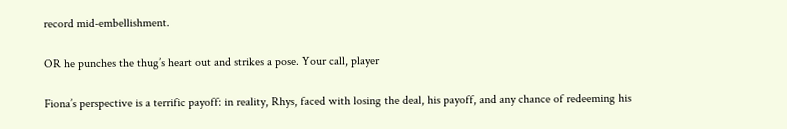record mid-embellishment.

OR he punches the thug’s heart out and strikes a pose. Your call, player

Fiona’s perspective is a terrific payoff: in reality, Rhys, faced with losing the deal, his payoff, and any chance of redeeming his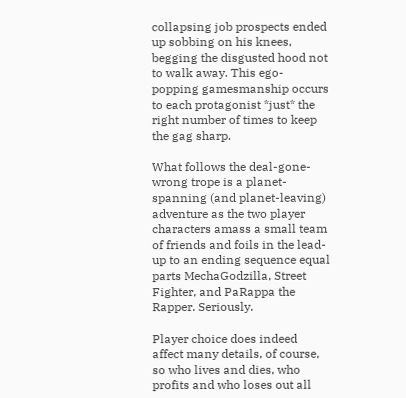collapsing job prospects ended up sobbing on his knees, begging the disgusted hood not to walk away. This ego-popping gamesmanship occurs to each protagonist *just* the right number of times to keep the gag sharp.

What follows the deal-gone-wrong trope is a planet-spanning (and planet-leaving) adventure as the two player characters amass a small team of friends and foils in the lead-up to an ending sequence equal parts MechaGodzilla, Street Fighter, and PaRappa the Rapper. Seriously.

Player choice does indeed affect many details, of course, so who lives and dies, who profits and who loses out all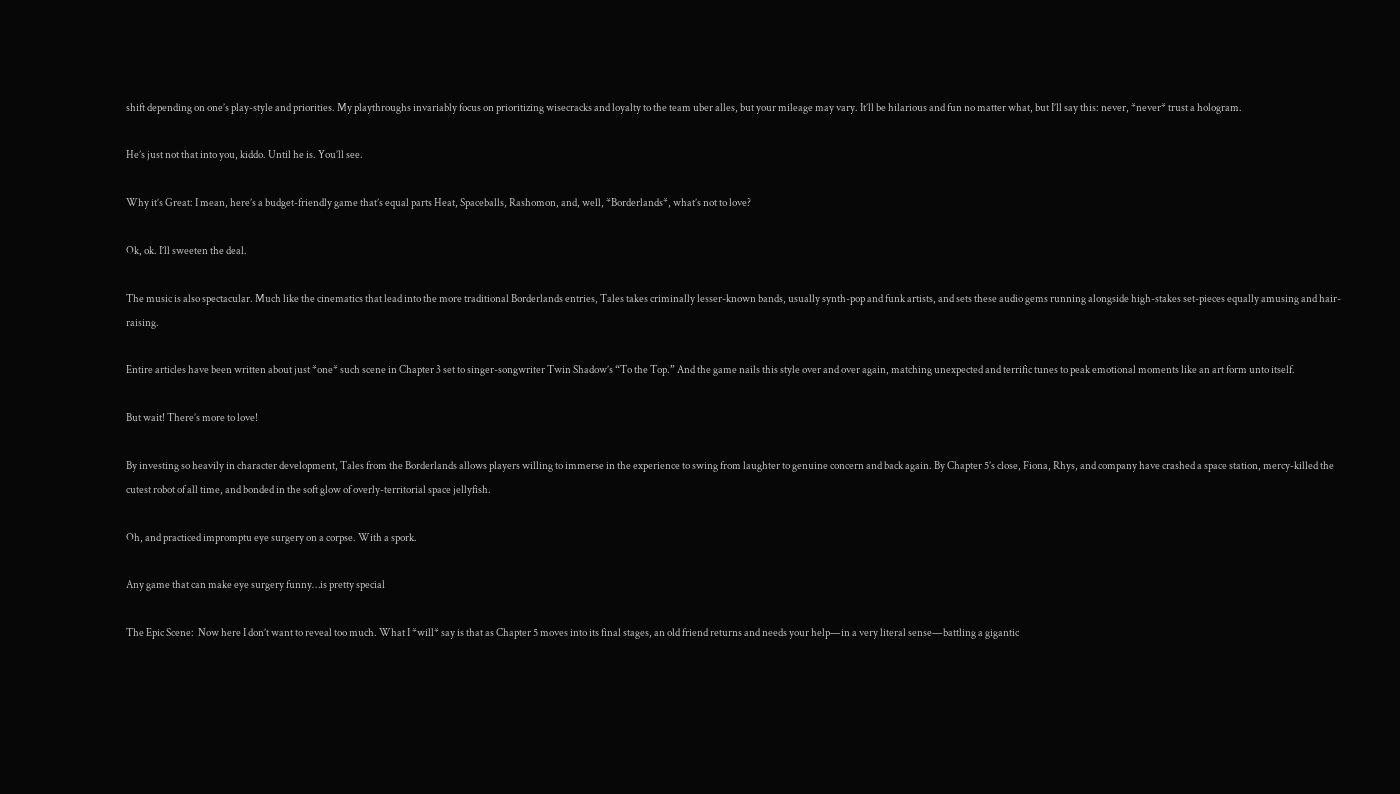shift depending on one’s play-style and priorities. My playthroughs invariably focus on prioritizing wisecracks and loyalty to the team uber alles, but your mileage may vary. It’ll be hilarious and fun no matter what, but I’ll say this: never, *never* trust a hologram.

He’s just not that into you, kiddo. Until he is. You’ll see.

Why it’s Great: I mean, here’s a budget-friendly game that’s equal parts Heat, Spaceballs, Rashomon, and, well, *Borderlands*, what’s not to love?

Ok, ok. I’ll sweeten the deal.

The music is also spectacular. Much like the cinematics that lead into the more traditional Borderlands entries, Tales takes criminally lesser-known bands, usually synth-pop and funk artists, and sets these audio gems running alongside high-stakes set-pieces equally amusing and hair-raising.

Entire articles have been written about just *one* such scene in Chapter 3 set to singer-songwriter Twin Shadow’s “To the Top.” And the game nails this style over and over again, matching unexpected and terrific tunes to peak emotional moments like an art form unto itself.

But wait! There’s more to love!

By investing so heavily in character development, Tales from the Borderlands allows players willing to immerse in the experience to swing from laughter to genuine concern and back again. By Chapter 5’s close, Fiona, Rhys, and company have crashed a space station, mercy-killed the cutest robot of all time, and bonded in the soft glow of overly-territorial space jellyfish.

Oh, and practiced impromptu eye surgery on a corpse. With a spork.

Any game that can make eye surgery funny…is pretty special

The Epic Scene:  Now here I don’t want to reveal too much. What I *will* say is that as Chapter 5 moves into its final stages, an old friend returns and needs your help—in a very literal sense—battling a gigantic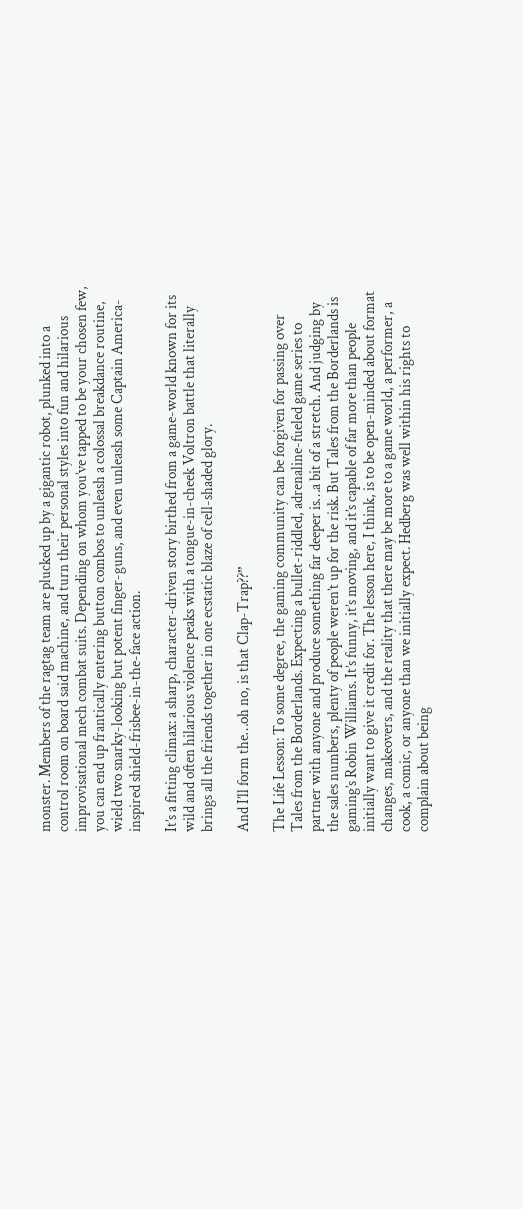monster. Members of the ragtag team are plucked up by a gigantic robot, plunked into a control room on board said machine, and turn their personal styles into fun and hilarious improvisational mech combat suits. Depending on whom you’ve tapped to be your chosen few, you can end up frantically entering button combos to unleash a colossal breakdance routine, wield two snarky-looking but potent finger-guns, and even unleash some Captain America-inspired shield-frisbee-in-the-face action.

It’s a fitting climax: a sharp, character-driven story birthed from a game-world known for its wild and often hilarious violence peaks with a tongue-in-cheek Voltron battle that literally brings all the friends together in one ecstatic blaze of cell-shaded glory.

And I’ll form the…oh no, is that Clap-Trap??”

The Life Lesson: To some degree, the gaming community can be forgiven for passing over Tales from the Borderlands. Expecting a bullet-riddled, adrenaline-fueled game series to partner with anyone and produce something far deeper is…a bit of a stretch. And judging by the sales numbers, plenty of people weren’t up for the risk. But Tales from the Borderlands is gaming’s Robin Williams. It’s funny, it’s moving, and it’s capable of far more than people initially want to give it credit for. The lesson here, I think, is to be open-minded about format changes, makeovers, and the reality that there may be more to a game world, a performer, a cook, a comic, or anyone than we initially expect. Hedberg was well within his rights to complain about being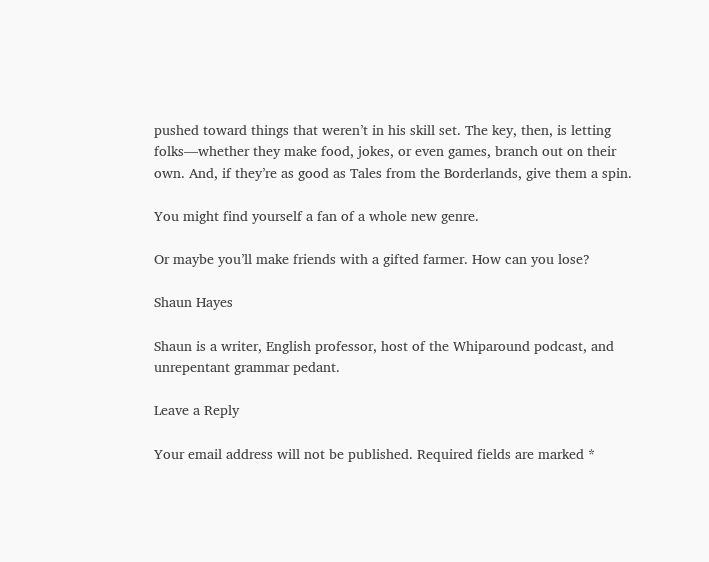pushed toward things that weren’t in his skill set. The key, then, is letting folks—whether they make food, jokes, or even games, branch out on their own. And, if they’re as good as Tales from the Borderlands, give them a spin.

You might find yourself a fan of a whole new genre.

Or maybe you’ll make friends with a gifted farmer. How can you lose?

Shaun Hayes

Shaun is a writer, English professor, host of the Whiparound podcast, and unrepentant grammar pedant.

Leave a Reply

Your email address will not be published. Required fields are marked *